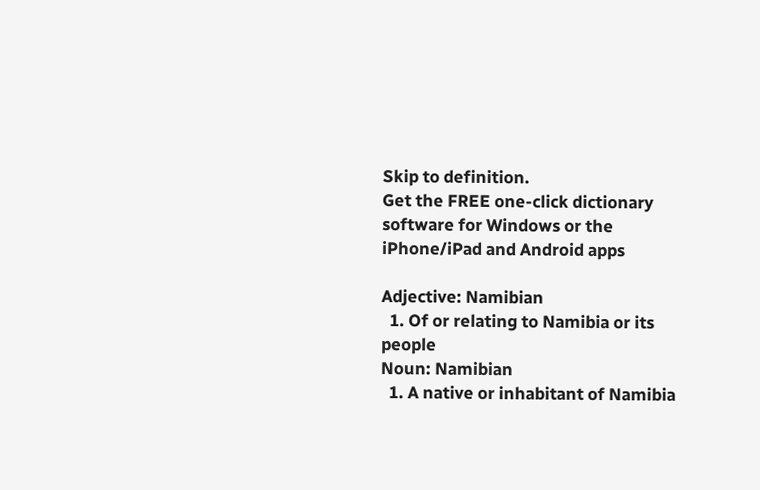Skip to definition.
Get the FREE one-click dictionary software for Windows or the iPhone/iPad and Android apps

Adjective: Namibian
  1. Of or relating to Namibia or its people
Noun: Namibian
  1. A native or inhabitant of Namibia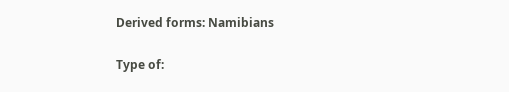Derived forms: Namibians

Type of: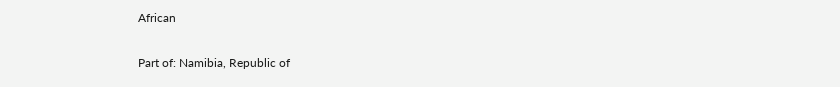African

Part of: Namibia, Republic of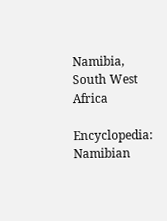Namibia, South West Africa

Encyclopedia: Namibian